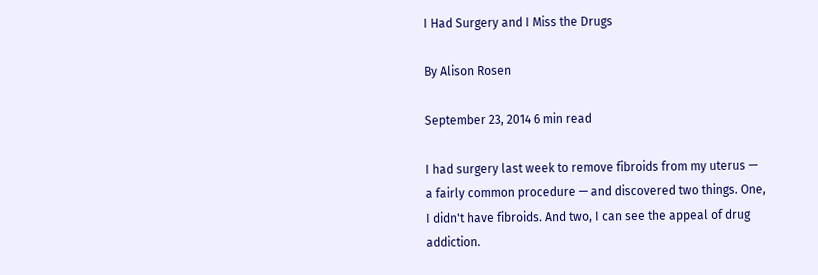I Had Surgery and I Miss the Drugs

By Alison Rosen

September 23, 2014 6 min read

I had surgery last week to remove fibroids from my uterus — a fairly common procedure — and discovered two things. One, I didn't have fibroids. And two, I can see the appeal of drug addiction.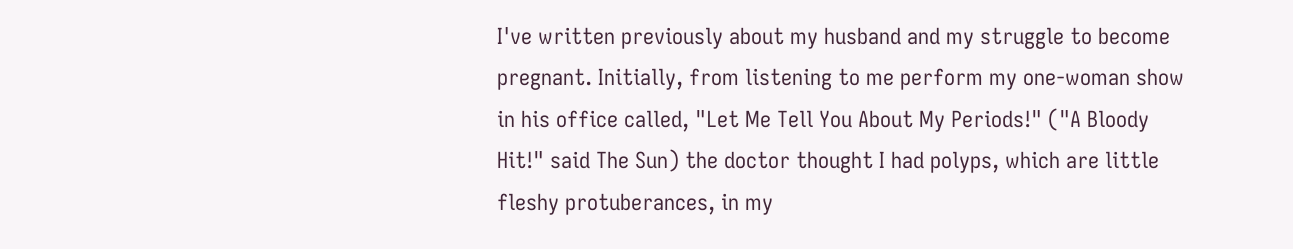I've written previously about my husband and my struggle to become pregnant. Initially, from listening to me perform my one-woman show in his office called, "Let Me Tell You About My Periods!" ("A Bloody Hit!" said The Sun) the doctor thought I had polyps, which are little fleshy protuberances, in my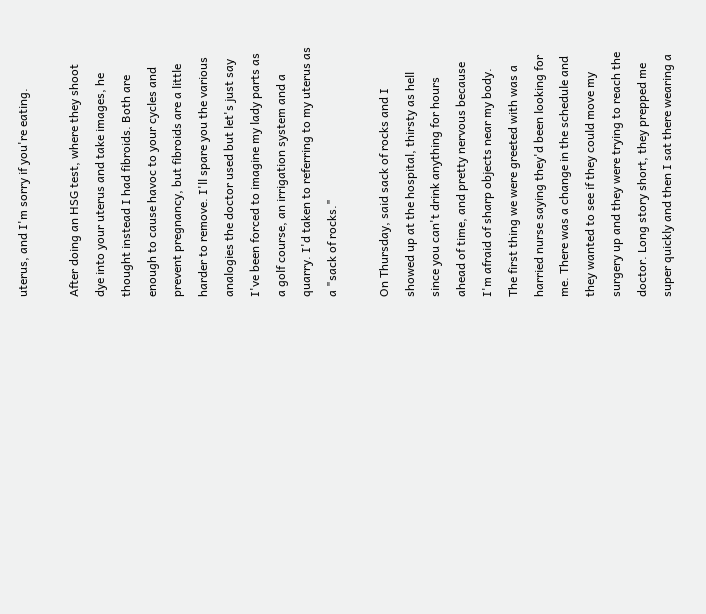uterus, and I'm sorry if you're eating.

After doing an HSG test, where they shoot dye into your uterus and take images, he thought instead I had fibroids. Both are enough to cause havoc to your cycles and prevent pregnancy, but fibroids are a little harder to remove. I'll spare you the various analogies the doctor used but let's just say I've been forced to imagine my lady parts as a golf course, an irrigation system and a quarry. I'd taken to referring to my uterus as a "sack of rocks."

On Thursday, said sack of rocks and I showed up at the hospital, thirsty as hell since you can't drink anything for hours ahead of time, and pretty nervous because I'm afraid of sharp objects near my body. The first thing we were greeted with was a harried nurse saying they'd been looking for me. There was a change in the schedule and they wanted to see if they could move my surgery up and they were trying to reach the doctor. Long story short, they prepped me super quickly and then I sat there wearing a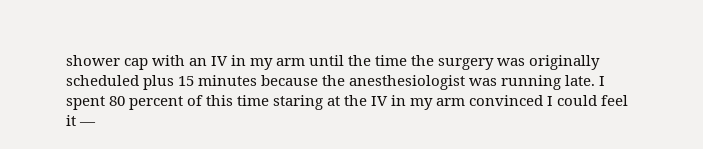shower cap with an IV in my arm until the time the surgery was originally scheduled plus 15 minutes because the anesthesiologist was running late. I spent 80 percent of this time staring at the IV in my arm convinced I could feel it —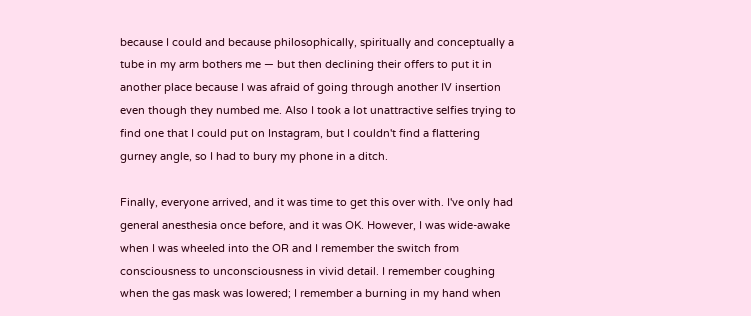because I could and because philosophically, spiritually and conceptually a tube in my arm bothers me — but then declining their offers to put it in another place because I was afraid of going through another IV insertion even though they numbed me. Also I took a lot unattractive selfies trying to find one that I could put on Instagram, but I couldn't find a flattering gurney angle, so I had to bury my phone in a ditch.

Finally, everyone arrived, and it was time to get this over with. I've only had general anesthesia once before, and it was OK. However, I was wide-awake when I was wheeled into the OR and I remember the switch from consciousness to unconsciousness in vivid detail. I remember coughing when the gas mask was lowered; I remember a burning in my hand when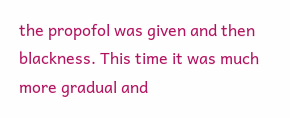the propofol was given and then blackness. This time it was much more gradual and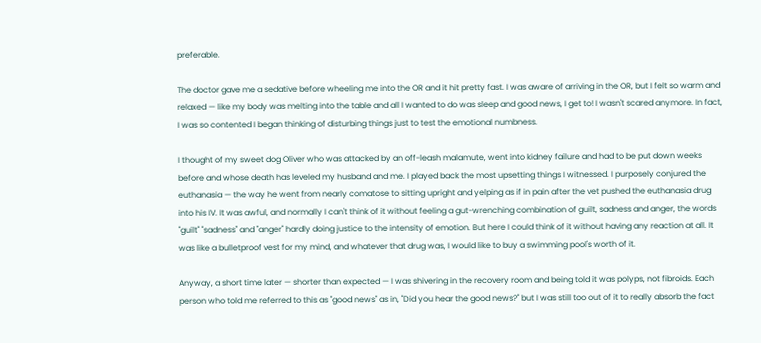preferable.

The doctor gave me a sedative before wheeling me into the OR and it hit pretty fast. I was aware of arriving in the OR, but I felt so warm and relaxed — like my body was melting into the table and all I wanted to do was sleep and good news, I get to! I wasn't scared anymore. In fact, I was so contented I began thinking of disturbing things just to test the emotional numbness.

I thought of my sweet dog Oliver who was attacked by an off-leash malamute, went into kidney failure and had to be put down weeks before and whose death has leveled my husband and me. I played back the most upsetting things I witnessed. I purposely conjured the euthanasia — the way he went from nearly comatose to sitting upright and yelping as if in pain after the vet pushed the euthanasia drug into his IV. It was awful, and normally I can't think of it without feeling a gut-wrenching combination of guilt, sadness and anger, the words "guilt" "sadness" and "anger" hardly doing justice to the intensity of emotion. But here I could think of it without having any reaction at all. It was like a bulletproof vest for my mind, and whatever that drug was, I would like to buy a swimming pool's worth of it.

Anyway, a short time later — shorter than expected — I was shivering in the recovery room and being told it was polyps, not fibroids. Each person who told me referred to this as "good news" as in, "Did you hear the good news?" but I was still too out of it to really absorb the fact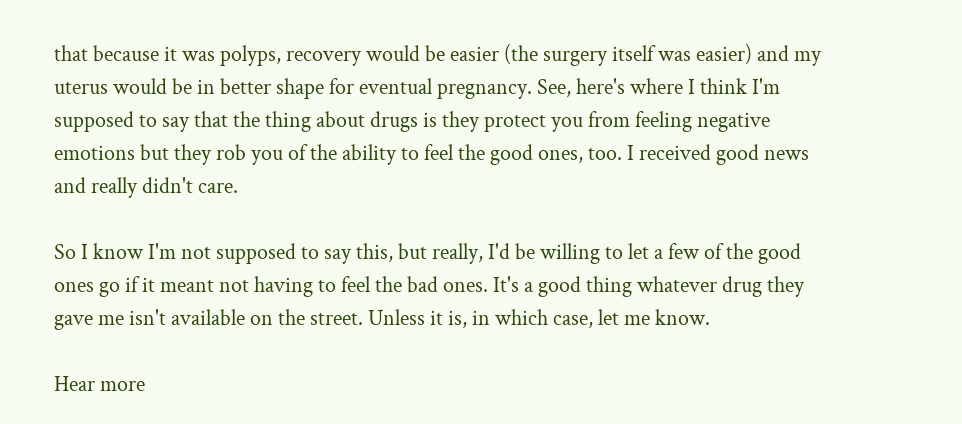that because it was polyps, recovery would be easier (the surgery itself was easier) and my uterus would be in better shape for eventual pregnancy. See, here's where I think I'm supposed to say that the thing about drugs is they protect you from feeling negative emotions but they rob you of the ability to feel the good ones, too. I received good news and really didn't care.

So I know I'm not supposed to say this, but really, I'd be willing to let a few of the good ones go if it meant not having to feel the bad ones. It's a good thing whatever drug they gave me isn't available on the street. Unless it is, in which case, let me know.

Hear more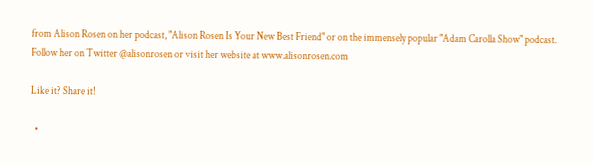from Alison Rosen on her podcast, "Alison Rosen Is Your New Best Friend" or on the immensely popular "Adam Carolla Show" podcast. Follow her on Twitter @alisonrosen or visit her website at www.alisonrosen.com

Like it? Share it!

  •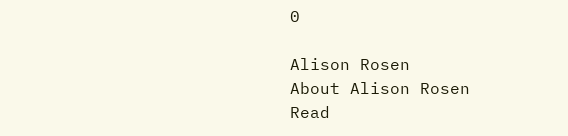0

Alison Rosen
About Alison Rosen
Read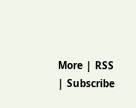More | RSS | Subscribe